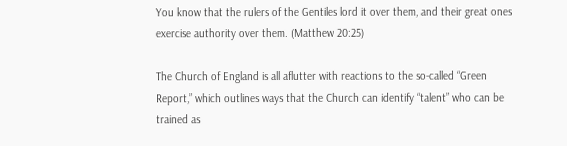You know that the rulers of the Gentiles lord it over them, and their great ones exercise authority over them. (Matthew 20:25)

The Church of England is all aflutter with reactions to the so-called “Green Report,” which outlines ways that the Church can identify “talent” who can be trained as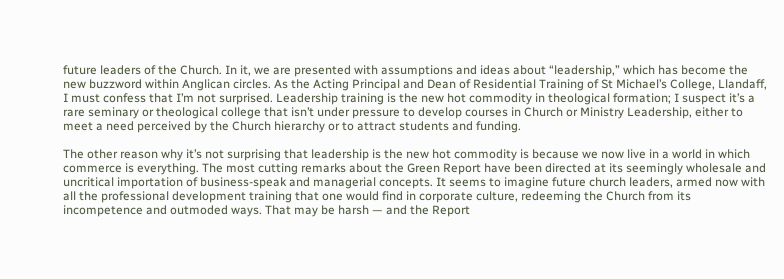future leaders of the Church. In it, we are presented with assumptions and ideas about “leadership,” which has become the new buzzword within Anglican circles. As the Acting Principal and Dean of Residential Training of St Michael’s College, Llandaff, I must confess that I’m not surprised. Leadership training is the new hot commodity in theological formation; I suspect it’s a rare seminary or theological college that isn’t under pressure to develop courses in Church or Ministry Leadership, either to meet a need perceived by the Church hierarchy or to attract students and funding.

The other reason why it’s not surprising that leadership is the new hot commodity is because we now live in a world in which commerce is everything. The most cutting remarks about the Green Report have been directed at its seemingly wholesale and uncritical importation of business-speak and managerial concepts. It seems to imagine future church leaders, armed now with all the professional development training that one would find in corporate culture, redeeming the Church from its incompetence and outmoded ways. That may be harsh — and the Report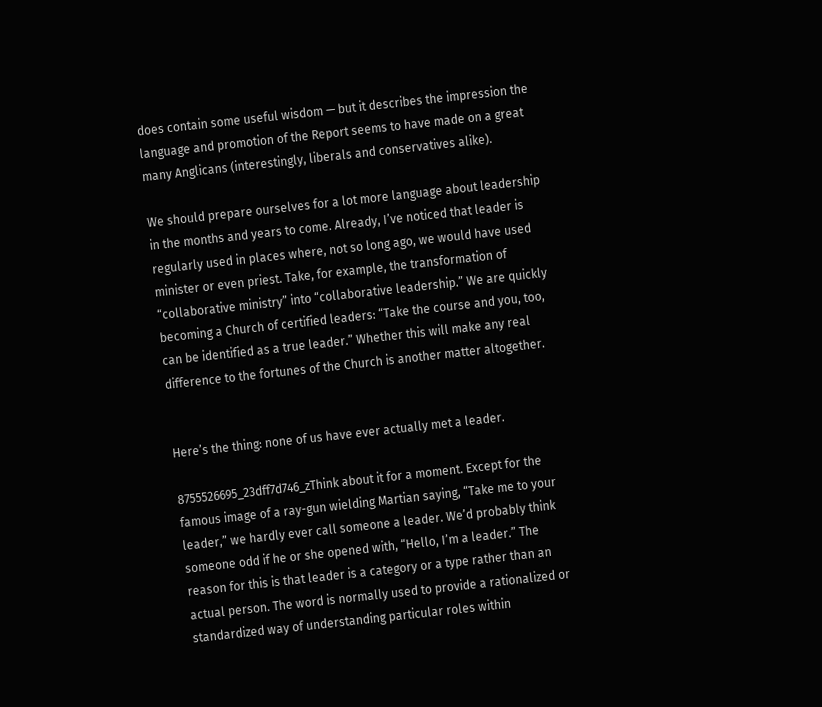does contain some useful wisdom — but it describes the impression the language and promotion of the Report seems to have made on a great many Anglicans (interestingly, liberals and conservatives alike).

We should prepare ourselves for a lot more language about leadership in the months and years to come. Already, I’ve noticed that leader is regularly used in places where, not so long ago, we would have used minister or even priest. Take, for example, the transformation of “collaborative ministry” into “collaborative leadership.” We are quickly becoming a Church of certified leaders: “Take the course and you, too, can be identified as a true leader.” Whether this will make any real difference to the fortunes of the Church is another matter altogether.


Here’s the thing: none of us have ever actually met a leader.

8755526695_23dff7d746_zThink about it for a moment. Except for the famous image of a ray-gun wielding Martian saying, “Take me to your leader,” we hardly ever call someone a leader. We’d probably think someone odd if he or she opened with, “Hello, I’m a leader.” The reason for this is that leader is a category or a type rather than an actual person. The word is normally used to provide a rationalized or standardized way of understanding particular roles within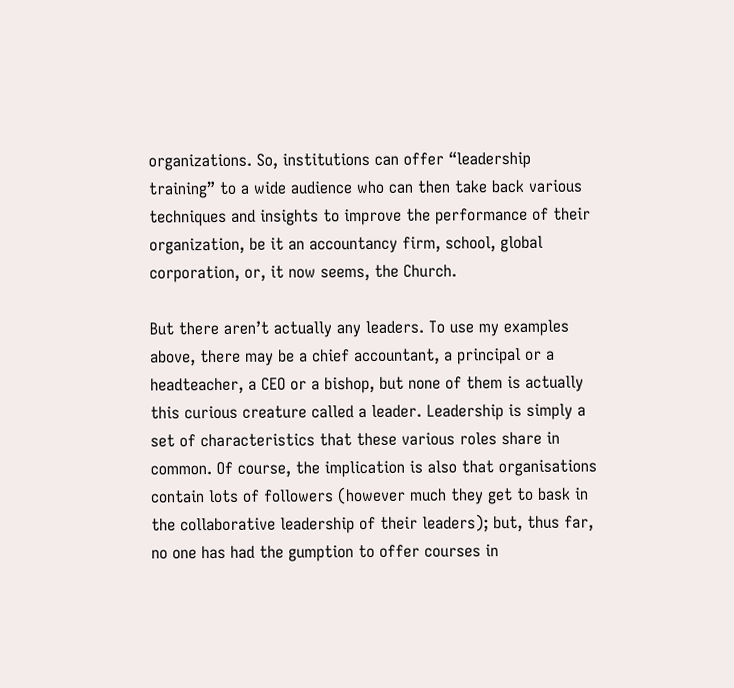organizations. So, institutions can offer “leadership training” to a wide audience who can then take back various techniques and insights to improve the performance of their organization, be it an accountancy firm, school, global corporation, or, it now seems, the Church.

But there aren’t actually any leaders. To use my examples above, there may be a chief accountant, a principal or a headteacher, a CEO or a bishop, but none of them is actually this curious creature called a leader. Leadership is simply a set of characteristics that these various roles share in common. Of course, the implication is also that organisations contain lots of followers (however much they get to bask in the collaborative leadership of their leaders); but, thus far, no one has had the gumption to offer courses in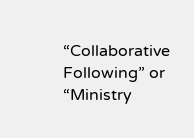“Collaborative Following” or “Ministry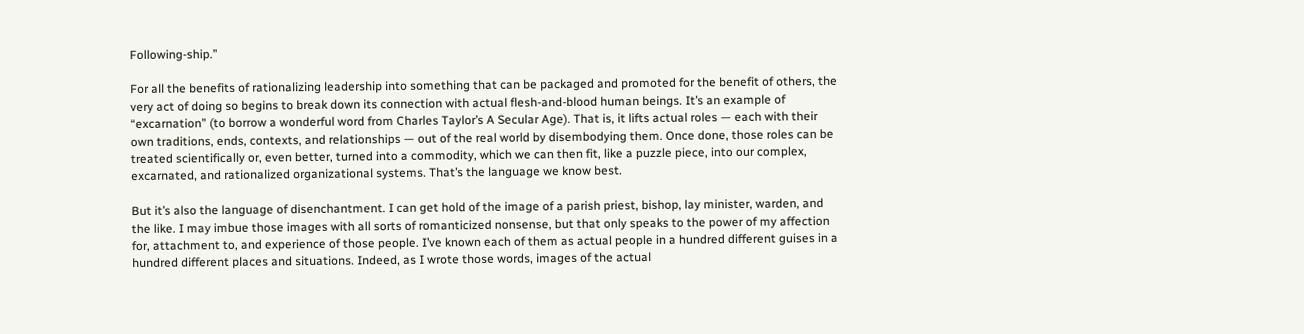Following-ship.”

For all the benefits of rationalizing leadership into something that can be packaged and promoted for the benefit of others, the very act of doing so begins to break down its connection with actual flesh-and-blood human beings. It’s an example of “excarnation” (to borrow a wonderful word from Charles Taylor’s A Secular Age). That is, it lifts actual roles — each with their own traditions, ends, contexts, and relationships — out of the real world by disembodying them. Once done, those roles can be treated scientifically or, even better, turned into a commodity, which we can then fit, like a puzzle piece, into our complex, excarnated, and rationalized organizational systems. That’s the language we know best.

But it’s also the language of disenchantment. I can get hold of the image of a parish priest, bishop, lay minister, warden, and the like. I may imbue those images with all sorts of romanticized nonsense, but that only speaks to the power of my affection for, attachment to, and experience of those people. I’ve known each of them as actual people in a hundred different guises in a hundred different places and situations. Indeed, as I wrote those words, images of the actual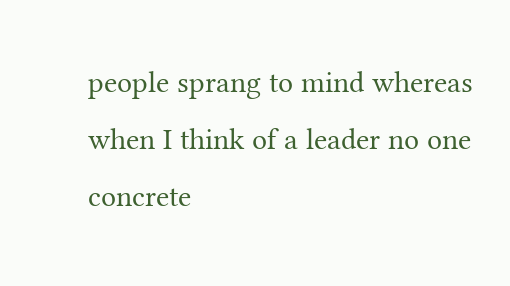people sprang to mind whereas when I think of a leader no one concrete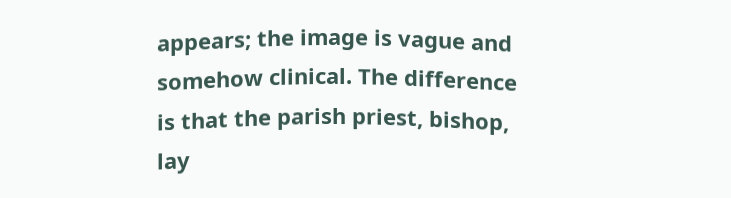appears; the image is vague and somehow clinical. The difference is that the parish priest, bishop, lay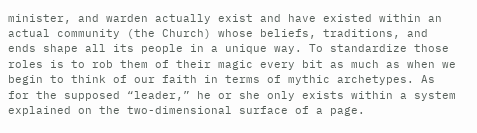minister, and warden actually exist and have existed within an actual community (the Church) whose beliefs, traditions, and ends shape all its people in a unique way. To standardize those roles is to rob them of their magic every bit as much as when we begin to think of our faith in terms of mythic archetypes. As for the supposed “leader,” he or she only exists within a system explained on the two-dimensional surface of a page.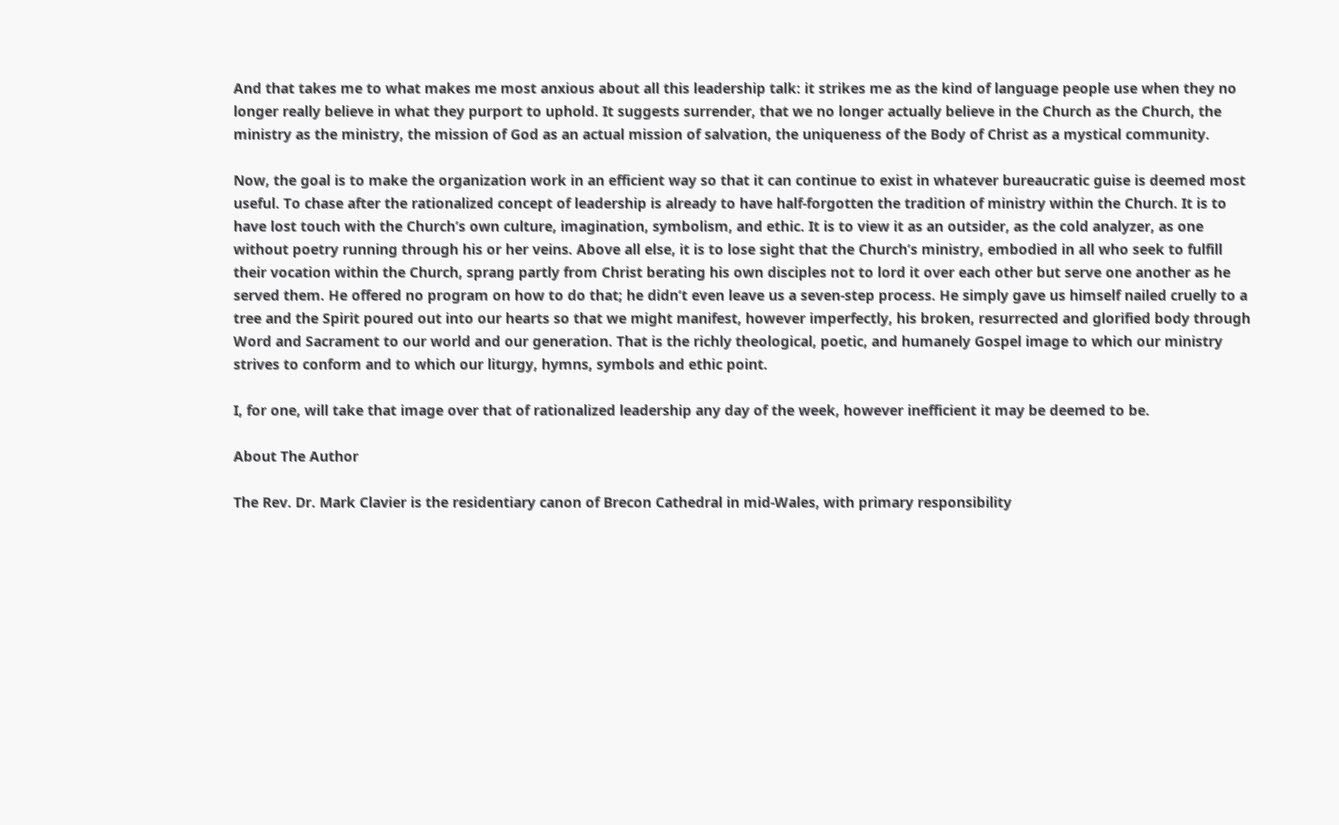And that takes me to what makes me most anxious about all this leadership talk: it strikes me as the kind of language people use when they no longer really believe in what they purport to uphold. It suggests surrender, that we no longer actually believe in the Church as the Church, the ministry as the ministry, the mission of God as an actual mission of salvation, the uniqueness of the Body of Christ as a mystical community.

Now, the goal is to make the organization work in an efficient way so that it can continue to exist in whatever bureaucratic guise is deemed most useful. To chase after the rationalized concept of leadership is already to have half-forgotten the tradition of ministry within the Church. It is to have lost touch with the Church’s own culture, imagination, symbolism, and ethic. It is to view it as an outsider, as the cold analyzer, as one without poetry running through his or her veins. Above all else, it is to lose sight that the Church’s ministry, embodied in all who seek to fulfill their vocation within the Church, sprang partly from Christ berating his own disciples not to lord it over each other but serve one another as he served them. He offered no program on how to do that; he didn’t even leave us a seven-step process. He simply gave us himself nailed cruelly to a tree and the Spirit poured out into our hearts so that we might manifest, however imperfectly, his broken, resurrected and glorified body through Word and Sacrament to our world and our generation. That is the richly theological, poetic, and humanely Gospel image to which our ministry strives to conform and to which our liturgy, hymns, symbols and ethic point.

I, for one, will take that image over that of rationalized leadership any day of the week, however inefficient it may be deemed to be.

About The Author

The Rev. Dr. Mark Clavier is the residentiary canon of Brecon Cathedral in mid-Wales, with primary responsibility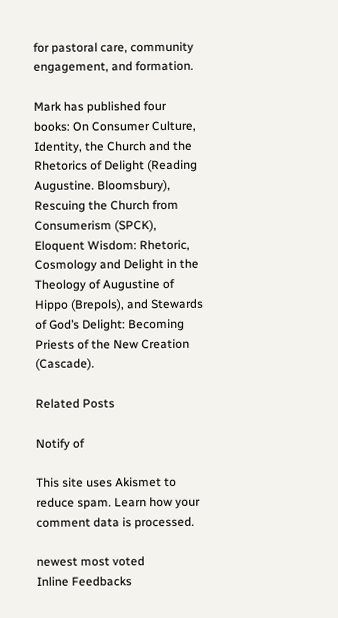for pastoral care, community engagement, and formation.

Mark has published four books: On Consumer Culture, Identity, the Church and the Rhetorics of Delight (Reading Augustine. Bloomsbury), Rescuing the Church from Consumerism (SPCK), Eloquent Wisdom: Rhetoric, Cosmology and Delight in the Theology of Augustine of Hippo (Brepols), and Stewards of God’s Delight: Becoming Priests of the New Creation (Cascade).

Related Posts

Notify of

This site uses Akismet to reduce spam. Learn how your comment data is processed.

newest most voted
Inline Feedbacks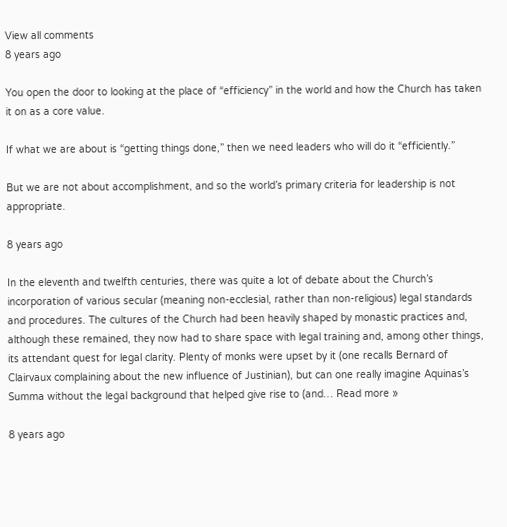View all comments
8 years ago

You open the door to looking at the place of “efficiency” in the world and how the Church has taken it on as a core value.

If what we are about is “getting things done,” then we need leaders who will do it “efficiently.”

But we are not about accomplishment, and so the world’s primary criteria for leadership is not appropriate.

8 years ago

In the eleventh and twelfth centuries, there was quite a lot of debate about the Church’s incorporation of various secular (meaning non-ecclesial, rather than non-religious) legal standards and procedures. The cultures of the Church had been heavily shaped by monastic practices and, although these remained, they now had to share space with legal training and, among other things, its attendant quest for legal clarity. Plenty of monks were upset by it (one recalls Bernard of Clairvaux complaining about the new influence of Justinian), but can one really imagine Aquinas’s Summa without the legal background that helped give rise to (and… Read more »

8 years ago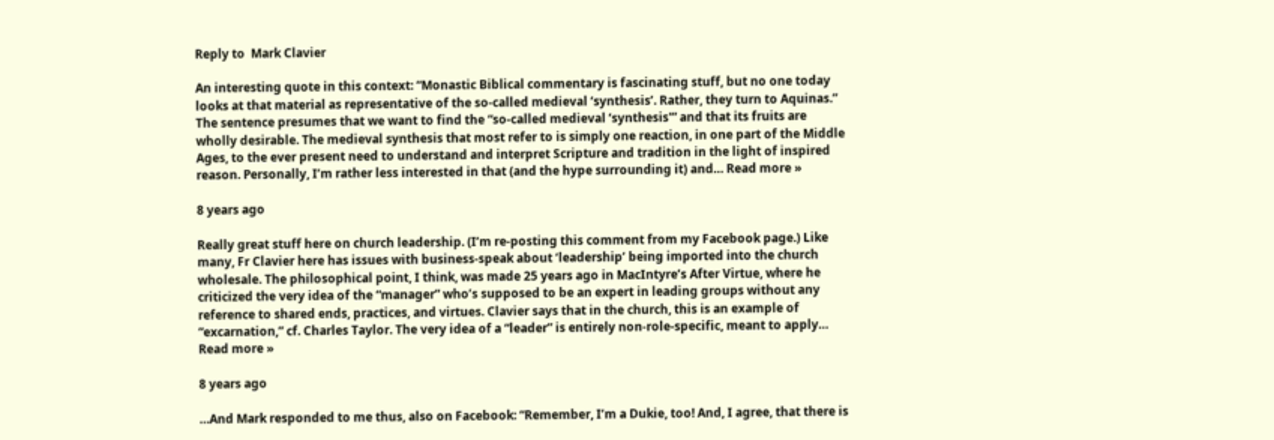Reply to  Mark Clavier

An interesting quote in this context: “Monastic Biblical commentary is fascinating stuff, but no one today looks at that material as representative of the so-called medieval ‘synthesis’. Rather, they turn to Aquinas.” The sentence presumes that we want to find the “so-called medieval ‘synthesis'” and that its fruits are wholly desirable. The medieval synthesis that most refer to is simply one reaction, in one part of the Middle Ages, to the ever present need to understand and interpret Scripture and tradition in the light of inspired reason. Personally, I’m rather less interested in that (and the hype surrounding it) and… Read more »

8 years ago

Really great stuff here on church leadership. (I’m re-posting this comment from my Facebook page.) Like many, Fr Clavier here has issues with business-speak about ‘leadership’ being imported into the church wholesale. The philosophical point, I think, was made 25 years ago in MacIntyre’s After Virtue, where he criticized the very idea of the “manager” who’s supposed to be an expert in leading groups without any reference to shared ends, practices, and virtues. Clavier says that in the church, this is an example of “excarnation,” cf. Charles Taylor. The very idea of a “leader” is entirely non-role-specific, meant to apply… Read more »

8 years ago

…And Mark responded to me thus, also on Facebook: “Remember, I’m a Dukie, too! And, I agree, that there is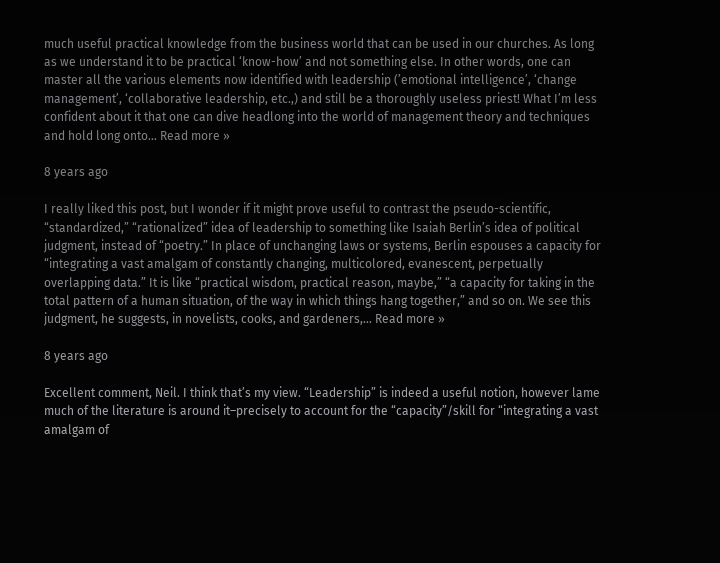much useful practical knowledge from the business world that can be used in our churches. As long as we understand it to be practical ‘know-how’ and not something else. In other words, one can master all the various elements now identified with leadership (’emotional intelligence’, ‘change management’, ‘collaborative leadership, etc.,) and still be a thoroughly useless priest! What I’m less confident about it that one can dive headlong into the world of management theory and techniques and hold long onto… Read more »

8 years ago

I really liked this post, but I wonder if it might prove useful to contrast the pseudo-scientific, “standardized,” “rationalized” idea of leadership to something like Isaiah Berlin’s idea of political judgment, instead of “poetry.” In place of unchanging laws or systems, Berlin espouses a capacity for “integrating a vast amalgam of constantly changing, multicolored, evanescent, perpetually overlapping data.” It is like “practical wisdom, practical reason, maybe,” “a capacity for taking in the total pattern of a human situation, of the way in which things hang together,” and so on. We see this judgment, he suggests, in novelists, cooks, and gardeners,… Read more »

8 years ago

Excellent comment, Neil. I think that’s my view. “Leadership” is indeed a useful notion, however lame much of the literature is around it–precisely to account for the “capacity”/skill for “integrating a vast amalgam of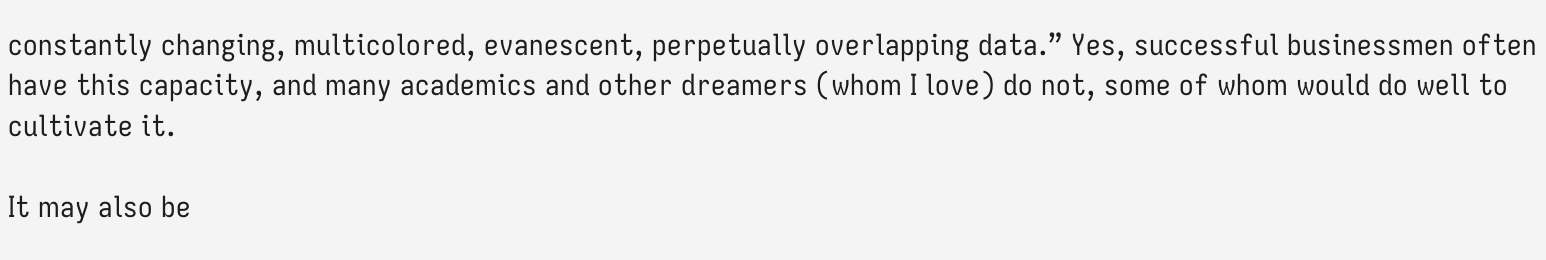constantly changing, multicolored, evanescent, perpetually overlapping data.” Yes, successful businessmen often have this capacity, and many academics and other dreamers (whom I love) do not, some of whom would do well to cultivate it.

It may also be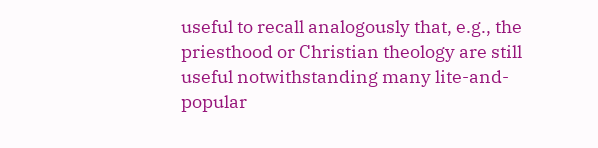useful to recall analogously that, e.g., the priesthood or Christian theology are still useful notwithstanding many lite-and-popular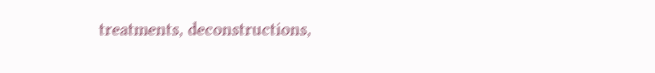treatments, deconstructions,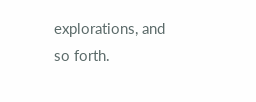explorations, and so forth.